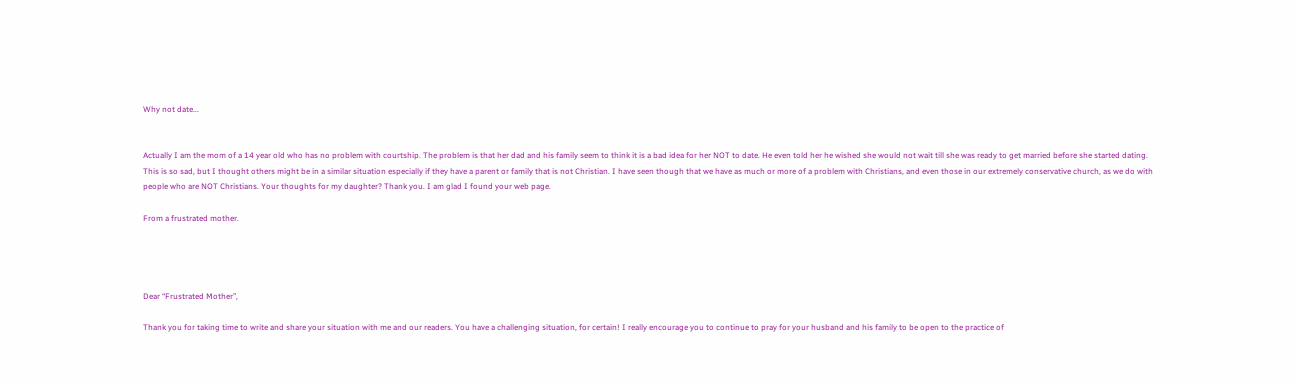Why not date...


Actually I am the mom of a 14 year old who has no problem with courtship. The problem is that her dad and his family seem to think it is a bad idea for her NOT to date. He even told her he wished she would not wait till she was ready to get married before she started dating. This is so sad, but I thought others might be in a similar situation especially if they have a parent or family that is not Christian. I have seen though that we have as much or more of a problem with Christians, and even those in our extremely conservative church, as we do with people who are NOT Christians. Your thoughts for my daughter? Thank you. I am glad I found your web page.

From a frustrated mother.




Dear “Frustrated Mother”,

Thank you for taking time to write and share your situation with me and our readers. You have a challenging situation, for certain! I really encourage you to continue to pray for your husband and his family to be open to the practice of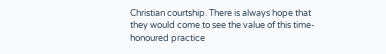Christian courtship. There is always hope that they would come to see the value of this time-honoured practice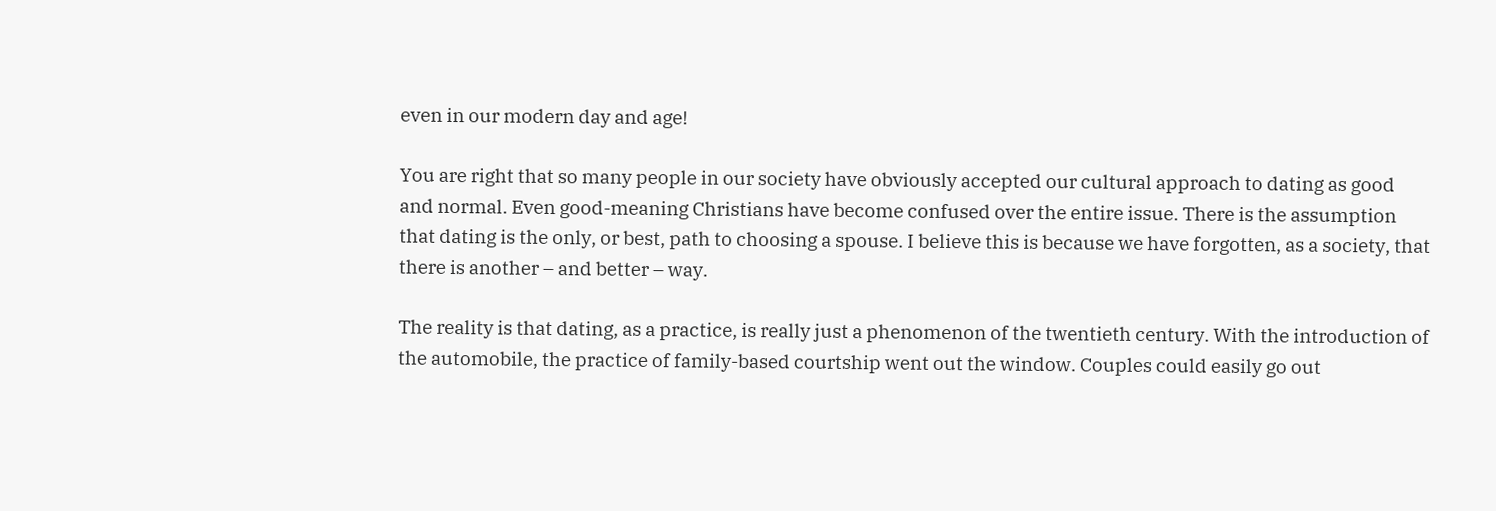even in our modern day and age!

You are right that so many people in our society have obviously accepted our cultural approach to dating as good and normal. Even good-meaning Christians have become confused over the entire issue. There is the assumption that dating is the only, or best, path to choosing a spouse. I believe this is because we have forgotten, as a society, that there is another – and better – way.

The reality is that dating, as a practice, is really just a phenomenon of the twentieth century. With the introduction of the automobile, the practice of family-based courtship went out the window. Couples could easily go out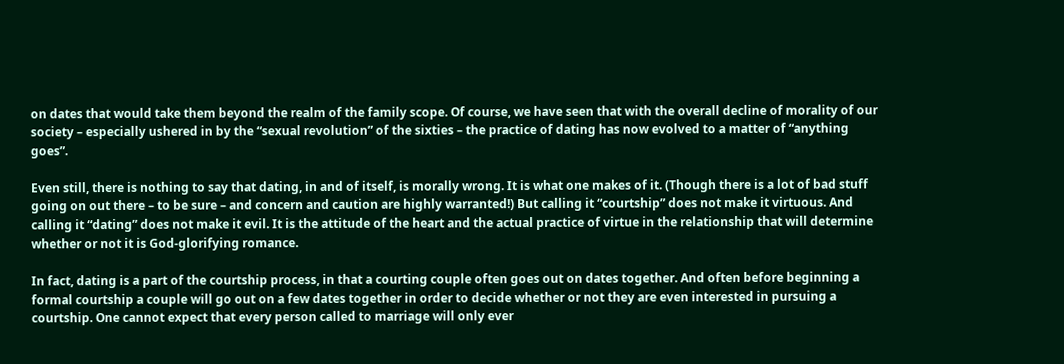on dates that would take them beyond the realm of the family scope. Of course, we have seen that with the overall decline of morality of our society – especially ushered in by the “sexual revolution” of the sixties – the practice of dating has now evolved to a matter of “anything goes”.

Even still, there is nothing to say that dating, in and of itself, is morally wrong. It is what one makes of it. (Though there is a lot of bad stuff going on out there – to be sure – and concern and caution are highly warranted!) But calling it “courtship” does not make it virtuous. And calling it “dating” does not make it evil. It is the attitude of the heart and the actual practice of virtue in the relationship that will determine whether or not it is God-glorifying romance.

In fact, dating is a part of the courtship process, in that a courting couple often goes out on dates together. And often before beginning a formal courtship a couple will go out on a few dates together in order to decide whether or not they are even interested in pursuing a courtship. One cannot expect that every person called to marriage will only ever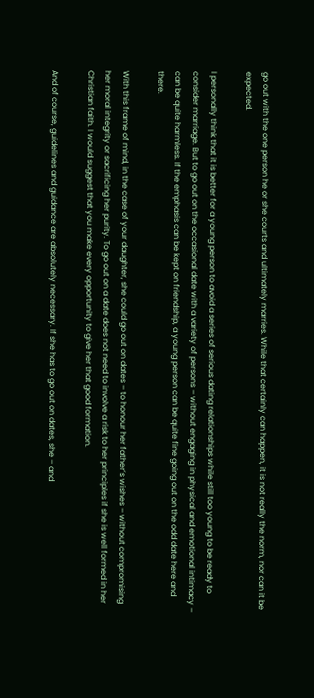go out with the one person he or she courts and ultimately marries. While that certainly can happen, it is not really the norm, nor can it be expected.

I personally think that it is better for a young person to avoid a series of serious dating relationships while still too young to be ready to consider marriage. But to go out on the occasional date with a variety of persons – without engaging in physical and emotional intimacy – can be quite harmless. If the emphasis can be kept on friendship, a young person can be quite fine going out on the odd date here and there.

With this frame of mind, in the case of your daughter, she could go out on dates – to honour her father’s wishes – without compromising her moral integrity or sacrificing her purity. To go out on a date does not need to involve a risk to her principles if she is well formed in her Christian faith. I would suggest that you make every opportunity to give her that good formation.

And of course, guidelines and guidance are absolutely necessary. If she has to go out on dates, she – and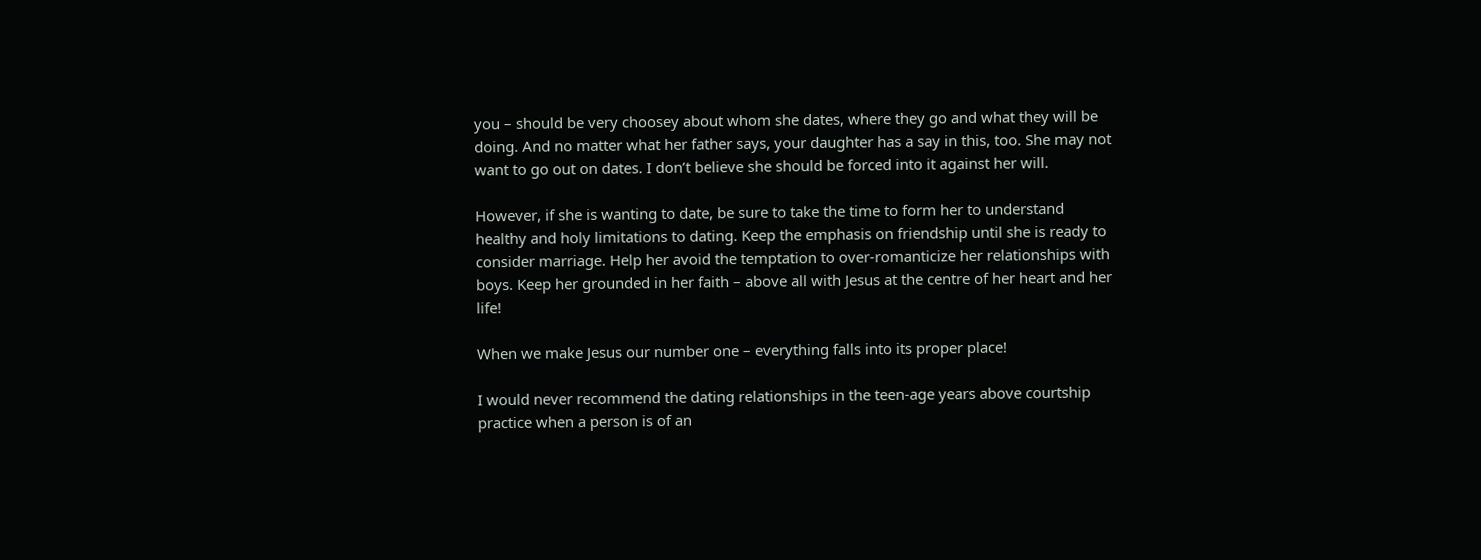you – should be very choosey about whom she dates, where they go and what they will be doing. And no matter what her father says, your daughter has a say in this, too. She may not want to go out on dates. I don’t believe she should be forced into it against her will.

However, if she is wanting to date, be sure to take the time to form her to understand healthy and holy limitations to dating. Keep the emphasis on friendship until she is ready to consider marriage. Help her avoid the temptation to over-romanticize her relationships with boys. Keep her grounded in her faith – above all with Jesus at the centre of her heart and her life!

When we make Jesus our number one – everything falls into its proper place!

I would never recommend the dating relationships in the teen-age years above courtship practice when a person is of an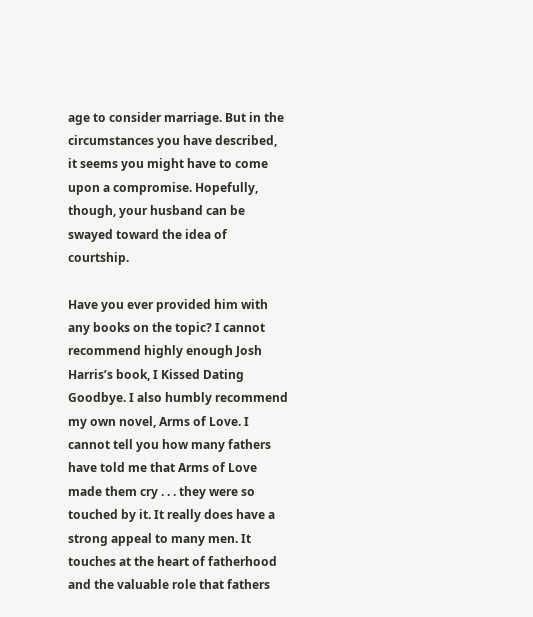age to consider marriage. But in the circumstances you have described, it seems you might have to come upon a compromise. Hopefully, though, your husband can be swayed toward the idea of courtship.

Have you ever provided him with any books on the topic? I cannot recommend highly enough Josh Harris’s book, I Kissed Dating Goodbye. I also humbly recommend my own novel, Arms of Love. I cannot tell you how many fathers have told me that Arms of Love made them cry . . . they were so touched by it. It really does have a strong appeal to many men. It touches at the heart of fatherhood and the valuable role that fathers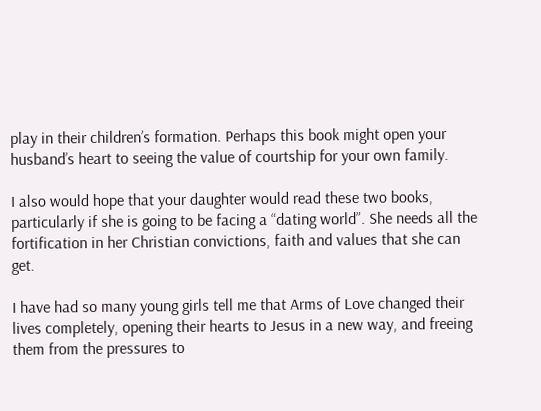play in their children’s formation. Perhaps this book might open your husband’s heart to seeing the value of courtship for your own family.

I also would hope that your daughter would read these two books, particularly if she is going to be facing a “dating world”. She needs all the fortification in her Christian convictions, faith and values that she can get.

I have had so many young girls tell me that Arms of Love changed their lives completely, opening their hearts to Jesus in a new way, and freeing them from the pressures to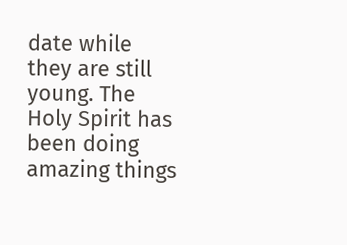date while they are still young. The Holy Spirit has been doing amazing things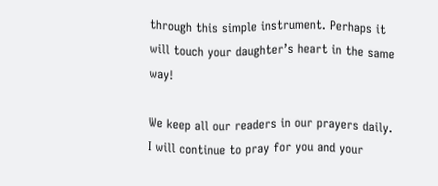through this simple instrument. Perhaps it will touch your daughter’s heart in the same way!

We keep all our readers in our prayers daily. I will continue to pray for you and your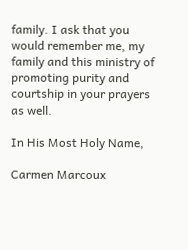family. I ask that you would remember me, my family and this ministry of promoting purity and courtship in your prayers as well.

In His Most Holy Name,

Carmen Marcoux